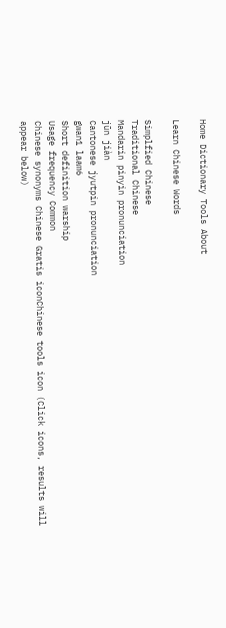Home Dictionary Tools About

Learn Chinese Words

Simplfied Chinese
Traditional Chinese
Mandarin pinyin pronunciation
jūn jiàn
Cantonese jyutpin pronunciation
gwan1 laam6
Short definition warship
Usage frequency Common
Chinese synonyms Chinese Gratis iconChinese tools icon (Click icons, results will appear below)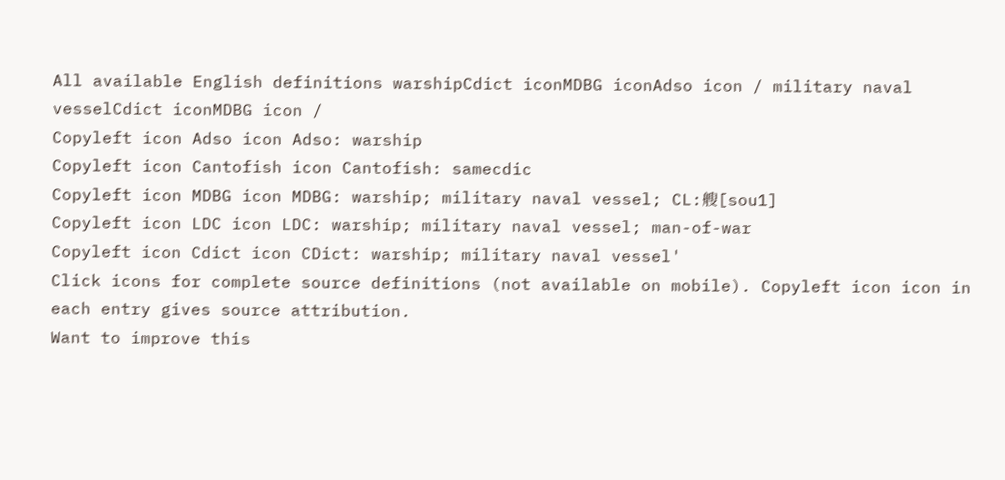All available English definitions warshipCdict iconMDBG iconAdso icon / military naval vesselCdict iconMDBG icon /
Copyleft icon Adso icon Adso: warship
Copyleft icon Cantofish icon Cantofish: samecdic
Copyleft icon MDBG icon MDBG: warship; military naval vessel; CL:艘[sou1]
Copyleft icon LDC icon LDC: warship; military naval vessel; man-of-war
Copyleft icon Cdict icon CDict: warship; military naval vessel'
Click icons for complete source definitions (not available on mobile). Copyleft icon icon in each entry gives source attribution.
Want to improve this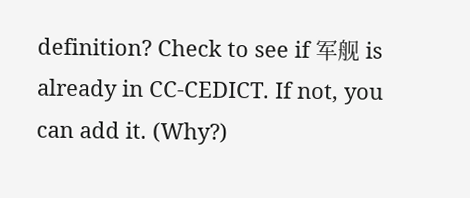definition? Check to see if 军舰 is already in CC-CEDICT. If not, you can add it. (Why?)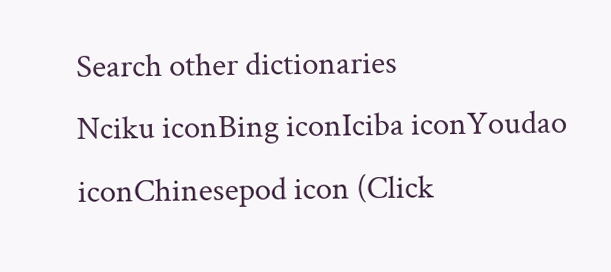Search other dictionaries
Nciku iconBing iconIciba iconYoudao iconChinesepod icon (Click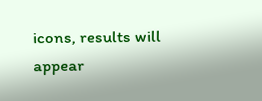icons, results will appear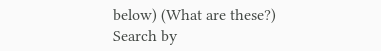below) (What are these?)
Search by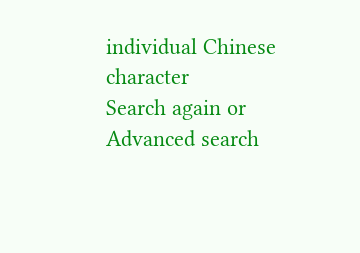individual Chinese character
Search again or Advanced search